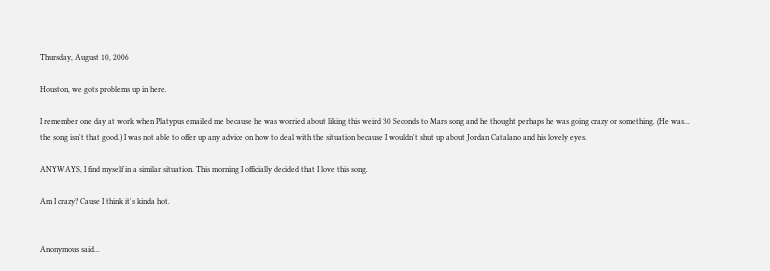Thursday, August 10, 2006

Houston, we gots problems up in here.

I remember one day at work when Platypus emailed me because he was worried about liking this weird 30 Seconds to Mars song and he thought perhaps he was going crazy or something. (He was... the song isn't that good.) I was not able to offer up any advice on how to deal with the situation because I wouldn't shut up about Jordan Catalano and his lovely eyes.

ANYWAYS, I find myself in a similar situation. This morning I officially decided that I love this song.

Am I crazy? Cause I think it's kinda hot.


Anonymous said...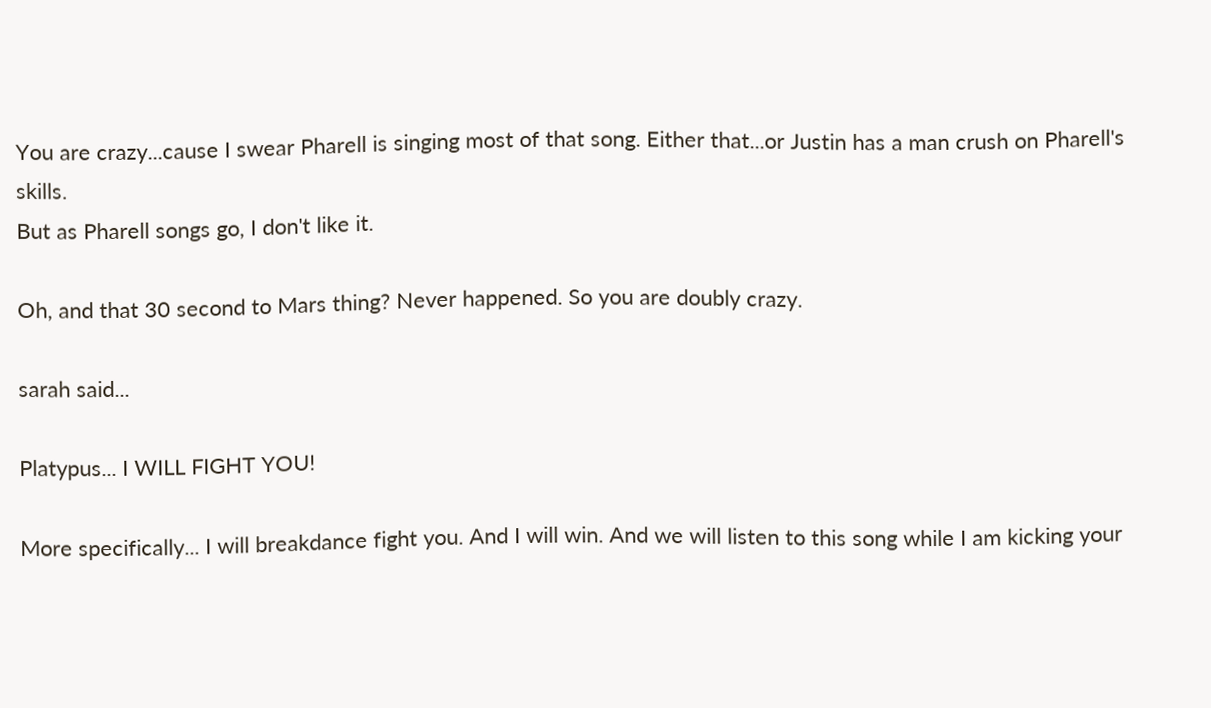You are crazy...cause I swear Pharell is singing most of that song. Either that...or Justin has a man crush on Pharell's skills.
But as Pharell songs go, I don't like it.

Oh, and that 30 second to Mars thing? Never happened. So you are doubly crazy.

sarah said...

Platypus... I WILL FIGHT YOU!

More specifically... I will breakdance fight you. And I will win. And we will listen to this song while I am kicking your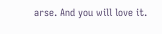arse. And you will love it.